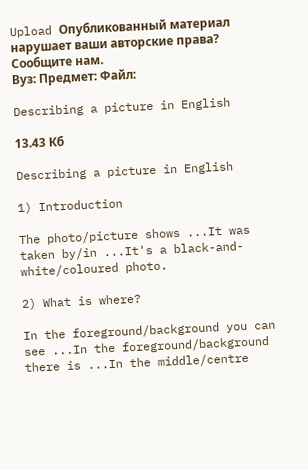Upload Опубликованный материал нарушает ваши авторские права? Сообщите нам.
Вуз: Предмет: Файл:

Describing a picture in English

13.43 Кб

Describing a picture in English

1) Introduction

The photo/picture shows ...It was taken by/in ...It's a black-and-white/coloured photo.

2) What is where?

In the foreground/background you can see ...In the foreground/background there is ...In the middle/centre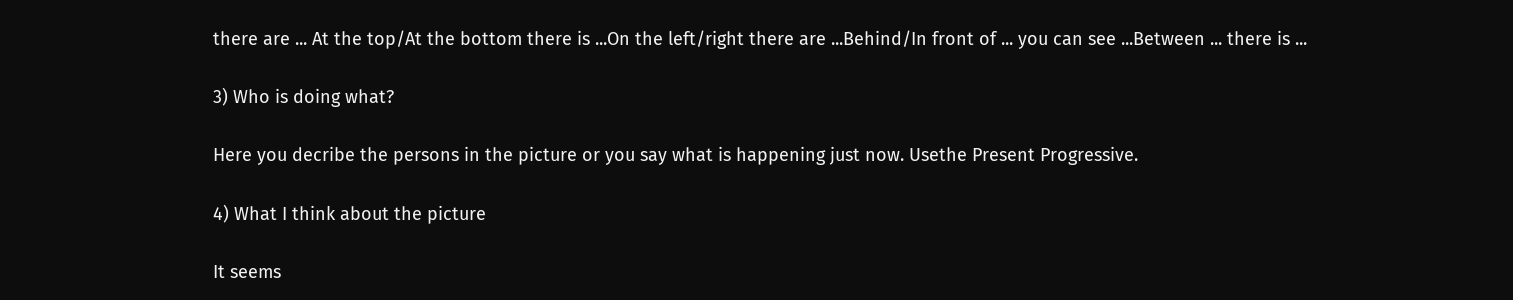there are ... At the top/At the bottom there is ...On the left/right there are ...Behind/In front of ... you can see ...Between ... there is ...

3) Who is doing what?

Here you decribe the persons in the picture or you say what is happening just now. Usethe Present Progressive.

4) What I think about the picture

It seems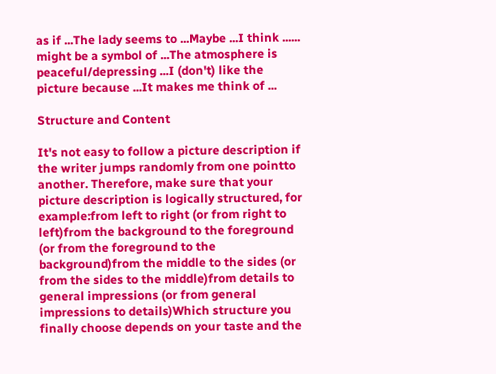as if ...The lady seems to ...Maybe ...I think ...... might be a symbol of ...The atmosphere is peaceful/depressing ...I (don't) like the picture because ...It makes me think of ...

Structure and Content

It's not easy to follow a picture description if the writer jumps randomly from one pointto another. Therefore, make sure that your picture description is logically structured, for example:from left to right (or from right to left)from the background to the foreground (or from the foreground to the background)from the middle to the sides (or from the sides to the middle)from details to general impressions (or from general impressions to details)Which structure you finally choose depends on your taste and the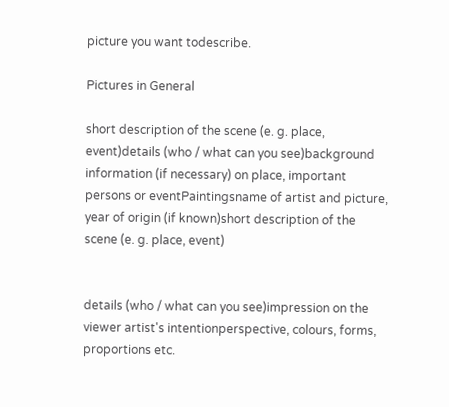picture you want todescribe.

Pictures in General

short description of the scene (e. g. place, event)details (who / what can you see)background information (if necessary) on place, important persons or eventPaintingsname of artist and picture, year of origin (if known)short description of the scene (e. g. place, event)


details (who / what can you see)impression on the viewer artist's intentionperspective, colours, forms, proportions etc.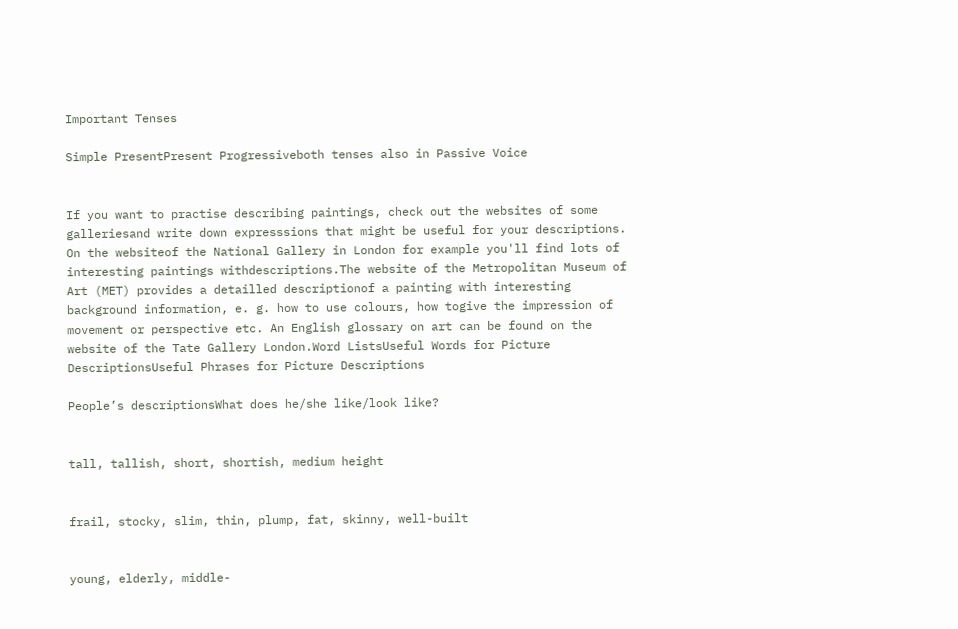Important Tenses

Simple PresentPresent Progressiveboth tenses also in Passive Voice


If you want to practise describing paintings, check out the websites of some galleriesand write down expresssions that might be useful for your descriptions. On the websiteof the National Gallery in London for example you'll find lots of interesting paintings withdescriptions.The website of the Metropolitan Museum of Art (MET) provides a detailled descriptionof a painting with interesting background information, e. g. how to use colours, how togive the impression of movement or perspective etc. An English glossary on art can be found on the website of the Tate Gallery London.Word ListsUseful Words for Picture DescriptionsUseful Phrases for Picture Descriptions

People’s descriptionsWhat does he/she like/look like?


tall, tallish, short, shortish, medium height


frail, stocky, slim, thin, plump, fat, skinny, well-built


young, elderly, middle-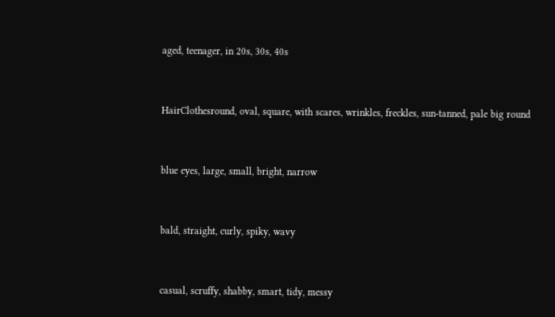aged, teenager, in 20s, 30s, 40s


HairClothesround, oval, square, with scares, wrinkles, freckles, sun-tanned, pale big round


blue eyes, large, small, bright, narrow


bald, straight, curly, spiky, wavy


casual, scruffy, shabby, smart, tidy, messy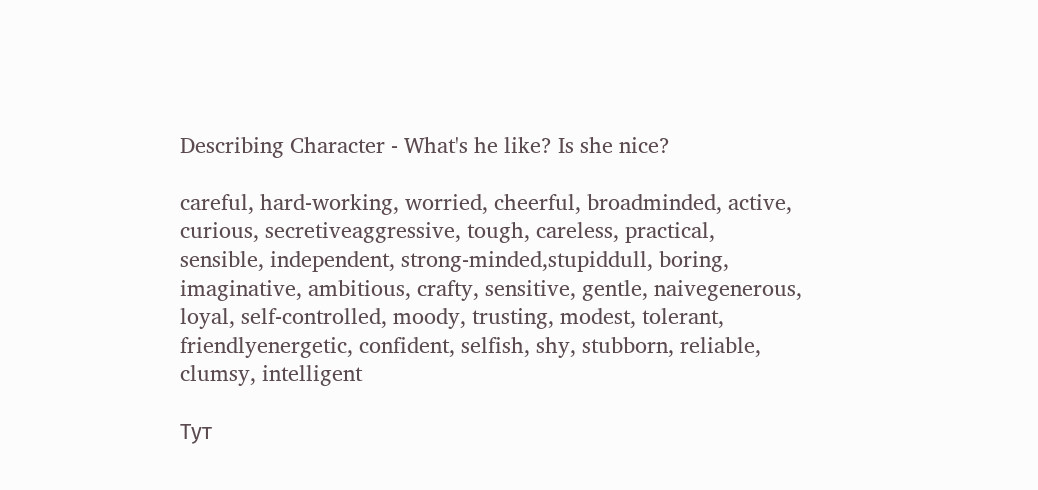Describing Character - What's he like? Is she nice?

careful, hard-working, worried, cheerful, broadminded, active, curious, secretiveaggressive, tough, careless, practical, sensible, independent, strong-minded,stupiddull, boring, imaginative, ambitious, crafty, sensitive, gentle, naivegenerous, loyal, self-controlled, moody, trusting, modest, tolerant, friendlyenergetic, confident, selfish, shy, stubborn, reliable, clumsy, intelligent

Тут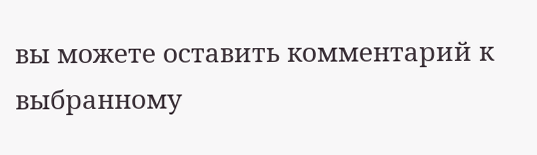вы можете оставить комментарий к выбранному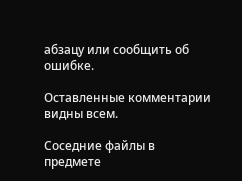абзацу или сообщить об ошибке.

Оставленные комментарии видны всем.

Соседние файлы в предмете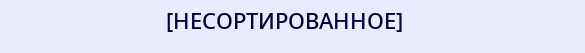[НЕСОРТИРОВАННОЕ]